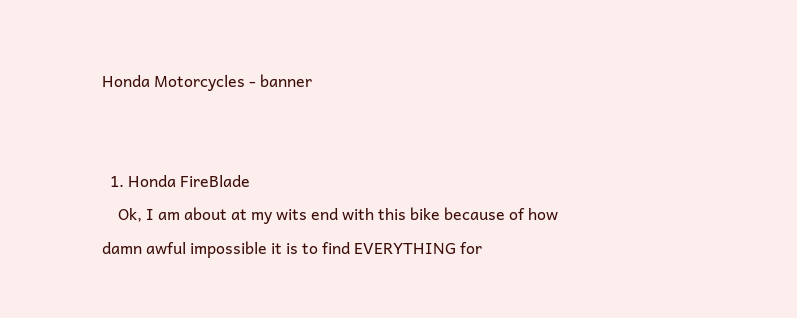Honda Motorcycles - banner


  1. Honda FireBlade
    Ok, I am about at my wits end with this bike because of how damn awful impossible it is to find EVERYTHING for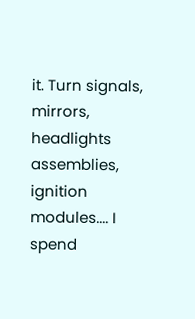it. Turn signals, mirrors, headlights assemblies, ignition modules.... I spend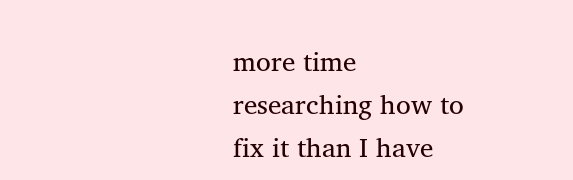more time researching how to fix it than I have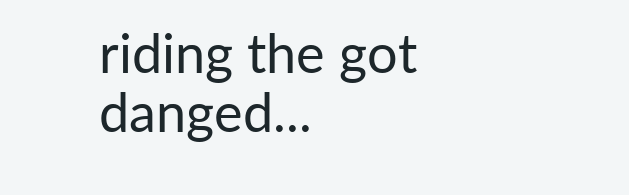riding the got danged...